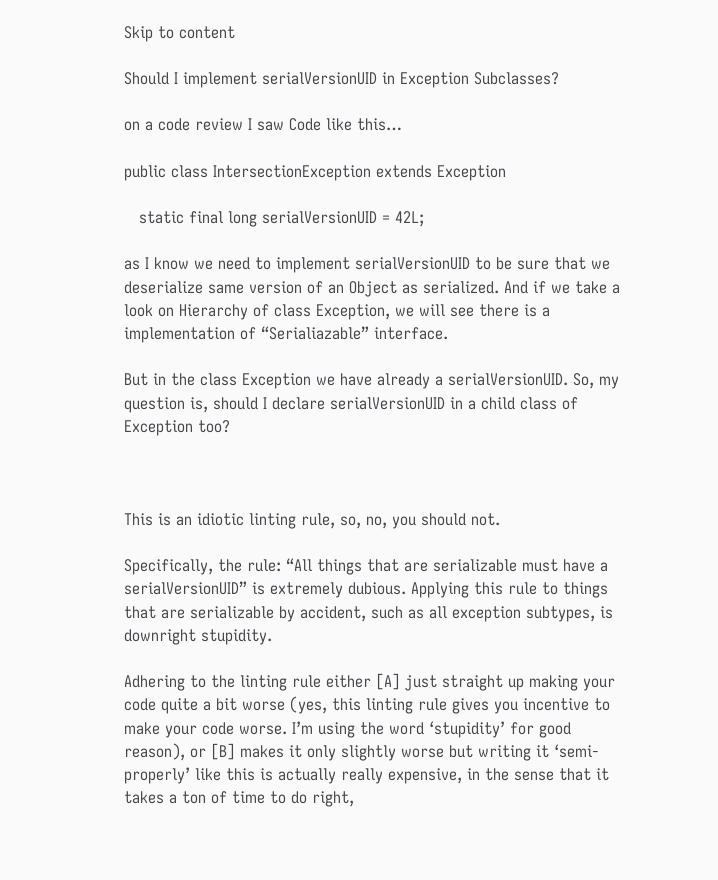Skip to content

Should I implement serialVersionUID in Exception Subclasses?

on a code review I saw Code like this…

public class IntersectionException extends Exception

   static final long serialVersionUID = 42L;

as I know we need to implement serialVersionUID to be sure that we deserialize same version of an Object as serialized. And if we take a look on Hierarchy of class Exception, we will see there is a implementation of “Serialiazable” interface.

But in the class Exception we have already a serialVersionUID. So, my question is, should I declare serialVersionUID in a child class of Exception too?



This is an idiotic linting rule, so, no, you should not.

Specifically, the rule: “All things that are serializable must have a serialVersionUID” is extremely dubious. Applying this rule to things that are serializable by accident, such as all exception subtypes, is downright stupidity.

Adhering to the linting rule either [A] just straight up making your code quite a bit worse (yes, this linting rule gives you incentive to make your code worse. I’m using the word ‘stupidity’ for good reason), or [B] makes it only slightly worse but writing it ‘semi-properly’ like this is actually really expensive, in the sense that it takes a ton of time to do right,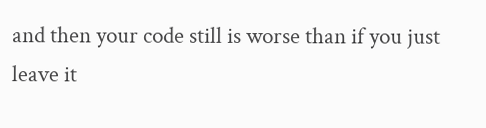and then your code still is worse than if you just leave it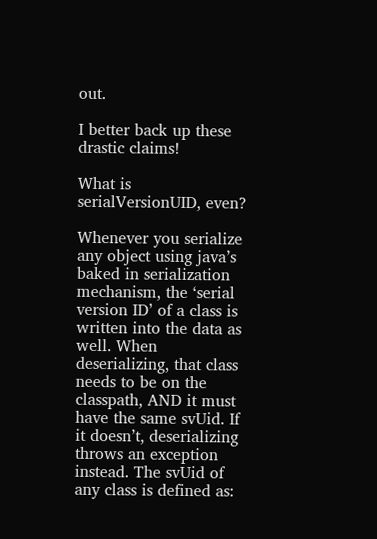out.

I better back up these drastic claims!

What is serialVersionUID, even?

Whenever you serialize any object using java’s baked in serialization mechanism, the ‘serial version ID’ of a class is written into the data as well. When deserializing, that class needs to be on the classpath, AND it must have the same svUid. If it doesn’t, deserializing throws an exception instead. The svUid of any class is defined as: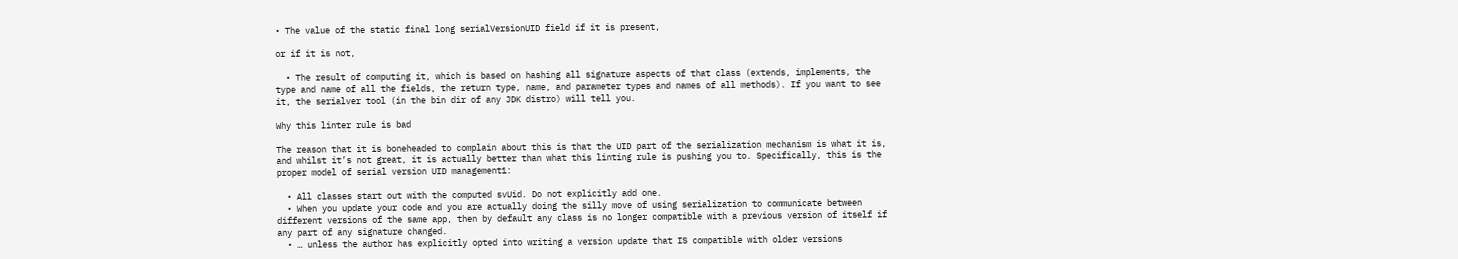• The value of the static final long serialVersionUID field if it is present,

or if it is not,

  • The result of computing it, which is based on hashing all signature aspects of that class (extends, implements, the type and name of all the fields, the return type, name, and parameter types and names of all methods). If you want to see it, the serialver tool (in the bin dir of any JDK distro) will tell you.

Why this linter rule is bad

The reason that it is boneheaded to complain about this is that the UID part of the serialization mechanism is what it is, and whilst it’s not great, it is actually better than what this linting rule is pushing you to. Specifically, this is the proper model of serial version UID management1:

  • All classes start out with the computed svUid. Do not explicitly add one.
  • When you update your code and you are actually doing the silly move of using serialization to communicate between different versions of the same app, then by default any class is no longer compatible with a previous version of itself if any part of any signature changed.
  • … unless the author has explicitly opted into writing a version update that IS compatible with older versions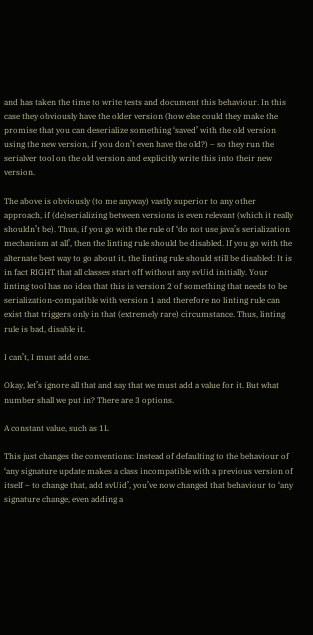and has taken the time to write tests and document this behaviour. In this case they obviously have the older version (how else could they make the promise that you can deserialize something ‘saved’ with the old version using the new version, if you don’t even have the old?) – so they run the serialver tool on the old version and explicitly write this into their new version.

The above is obviously (to me anyway) vastly superior to any other approach, if (de)serializing between versions is even relevant (which it really shouldn’t be). Thus, if you go with the rule of ‘do not use java’s serialization mechanism at all’, then the linting rule should be disabled. If you go with the alternate best way to go about it, the linting rule should still be disabled: It is in fact RIGHT that all classes start off without any svUid initially. Your linting tool has no idea that this is version 2 of something that needs to be serialization-compatible with version 1 and therefore no linting rule can exist that triggers only in that (extremely rare) circumstance. Thus, linting rule is bad, disable it.

I can’t, I must add one.

Okay, let’s ignore all that and say that we must add a value for it. But what number shall we put in? There are 3 options.

A constant value, such as 1L

This just changes the conventions: Instead of defaulting to the behaviour of ‘any signature update makes a class incompatible with a previous version of itself – to change that, add svUid’, you’ve now changed that behaviour to ‘any signature change, even adding a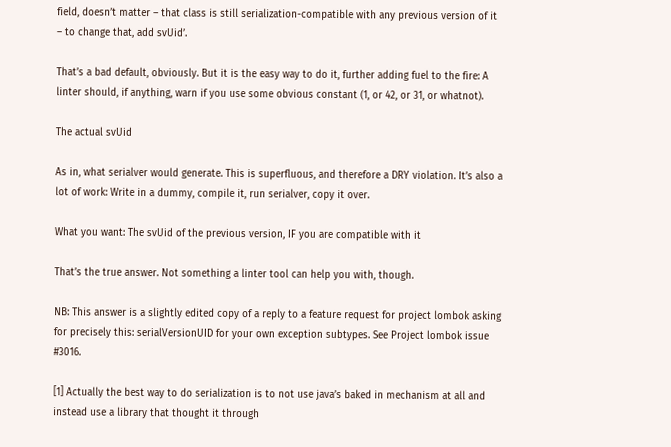field, doesn’t matter – that class is still serialization-compatible with any previous version of it – to change that, add svUid’.

That’s a bad default, obviously. But it is the easy way to do it, further adding fuel to the fire: A linter should, if anything, warn if you use some obvious constant (1, or 42, or 31, or whatnot).

The actual svUid

As in, what serialver would generate. This is superfluous, and therefore a DRY violation. It’s also a lot of work: Write in a dummy, compile it, run serialver, copy it over.

What you want: The svUid of the previous version, IF you are compatible with it

That’s the true answer. Not something a linter tool can help you with, though.

NB: This answer is a slightly edited copy of a reply to a feature request for project lombok asking for precisely this: serialVersionUID for your own exception subtypes. See Project lombok issue #3016.

[1] Actually the best way to do serialization is to not use java’s baked in mechanism at all and instead use a library that thought it through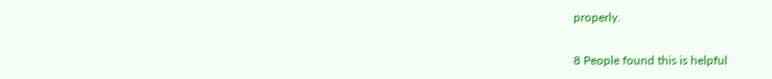properly.

8 People found this is helpful